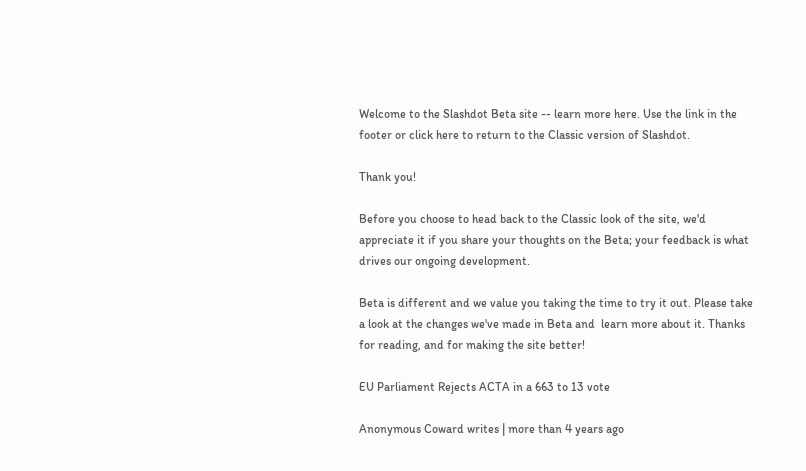Welcome to the Slashdot Beta site -- learn more here. Use the link in the footer or click here to return to the Classic version of Slashdot.

Thank you!

Before you choose to head back to the Classic look of the site, we'd appreciate it if you share your thoughts on the Beta; your feedback is what drives our ongoing development.

Beta is different and we value you taking the time to try it out. Please take a look at the changes we've made in Beta and  learn more about it. Thanks for reading, and for making the site better!

EU Parliament Rejects ACTA in a 663 to 13 vote

Anonymous Coward writes | more than 4 years ago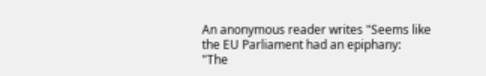An anonymous reader writes "Seems like the EU Parliament had an epiphany:
"The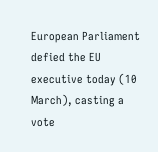European Parliament defied the EU executive today (10 March), casting a vote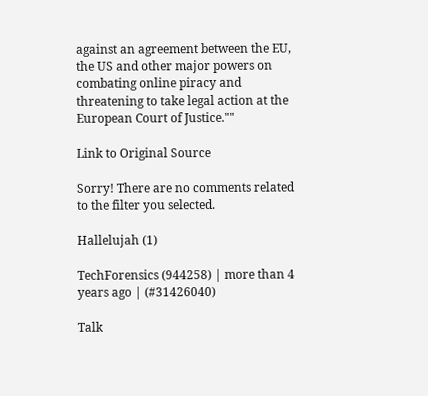against an agreement between the EU, the US and other major powers on combating online piracy and threatening to take legal action at the European Court of Justice.""

Link to Original Source

Sorry! There are no comments related to the filter you selected.

Hallelujah (1)

TechForensics (944258) | more than 4 years ago | (#31426040)

Talk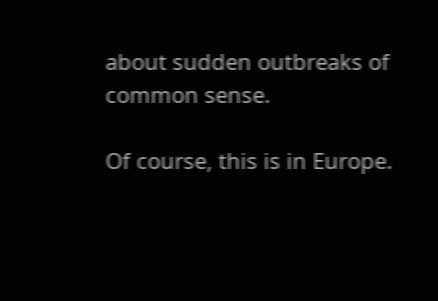about sudden outbreaks of common sense.

Of course, this is in Europe.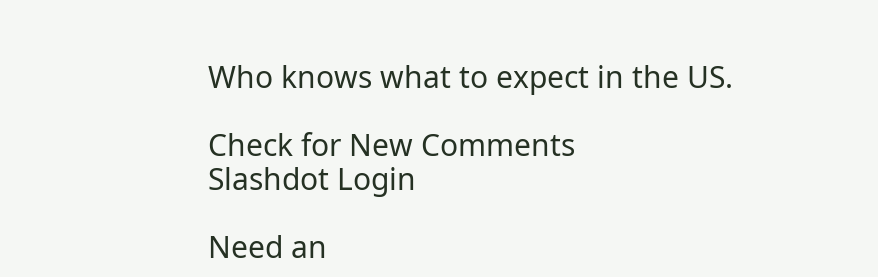Who knows what to expect in the US.

Check for New Comments
Slashdot Login

Need an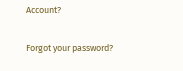Account?

Forgot your password?